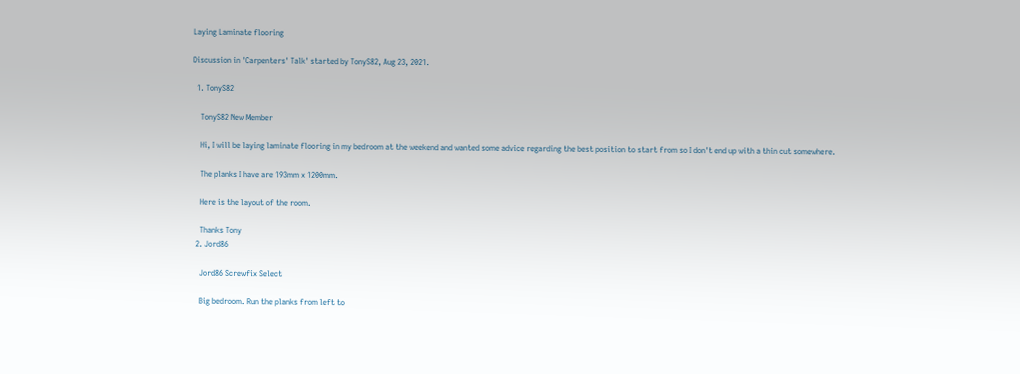Laying Laminate flooring

Discussion in 'Carpenters' Talk' started by TonyS82, Aug 23, 2021.

  1. TonyS82

    TonyS82 New Member

    Hi, I will be laying laminate flooring in my bedroom at the weekend and wanted some advice regarding the best position to start from so I don't end up with a thin cut somewhere.

    The planks I have are 193mm x 1200mm.

    Here is the layout of the room.

    Thanks Tony
  2. Jord86

    Jord86 Screwfix Select

    Big bedroom. Run the planks from left to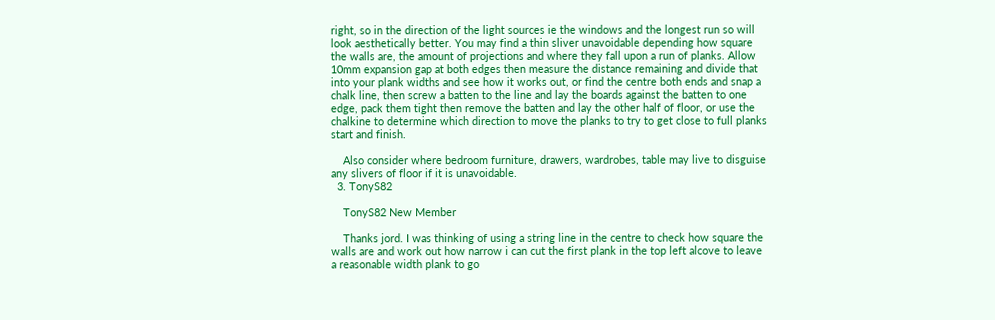right, so in the direction of the light sources ie the windows and the longest run so will look aesthetically better. You may find a thin sliver unavoidable depending how square the walls are, the amount of projections and where they fall upon a run of planks. Allow 10mm expansion gap at both edges then measure the distance remaining and divide that into your plank widths and see how it works out, or find the centre both ends and snap a chalk line, then screw a batten to the line and lay the boards against the batten to one edge, pack them tight then remove the batten and lay the other half of floor, or use the chalkine to determine which direction to move the planks to try to get close to full planks start and finish.

    Also consider where bedroom furniture, drawers, wardrobes, table may live to disguise any slivers of floor if it is unavoidable.
  3. TonyS82

    TonyS82 New Member

    Thanks jord. I was thinking of using a string line in the centre to check how square the walls are and work out how narrow i can cut the first plank in the top left alcove to leave a reasonable width plank to go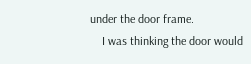under the door frame.
    I was thinking the door would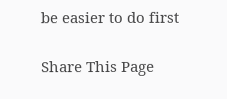be easier to do first

Share This Page